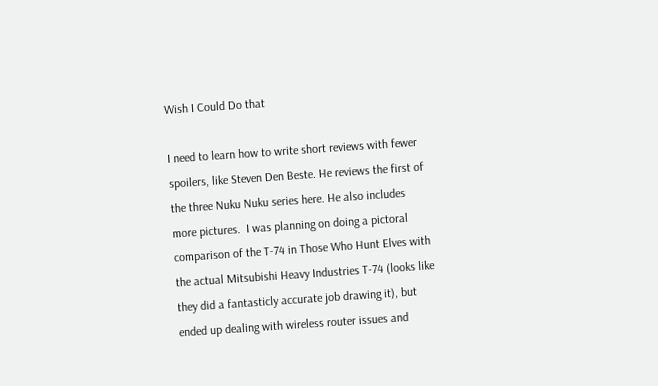Wish I Could Do that

I need to learn how to write short reviews with fewer spoilers, like Steven Den Beste. He reviews the first of the three Nuku Nuku series here. He also includes more pictures.  I was planning on doing a pictoral comparison of the T-74 in Those Who Hunt Elves with the actual Mitsubishi Heavy Industries T-74 (looks like they did a fantasticly accurate job drawing it), but ended up dealing with wireless router issues and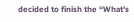decided to finish the “What’s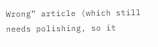Wrong” article (which still needs polishing, so it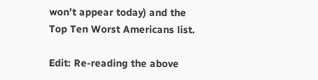won’t appear today) and the Top Ten Worst Americans list.

Edit: Re-reading the above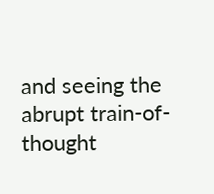and seeing the abrupt train-of-thought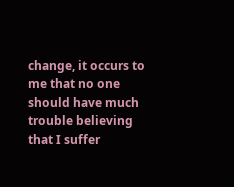change, it occurs to me that no one should have much trouble believing that I suffer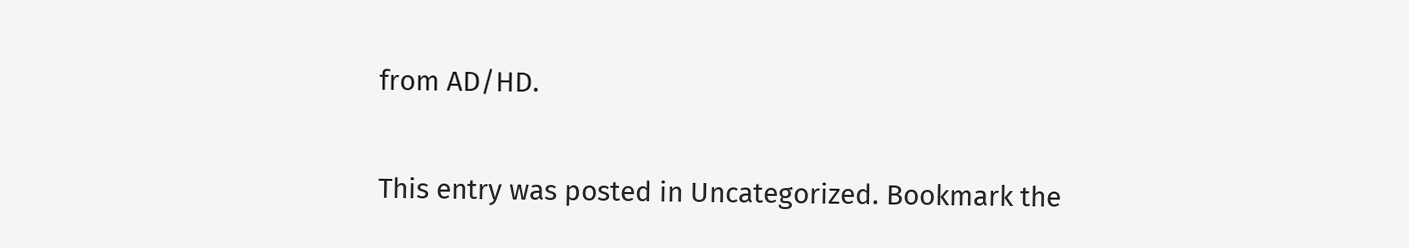from AD/HD.

This entry was posted in Uncategorized. Bookmark the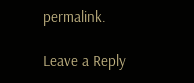permalink.

Leave a Reply